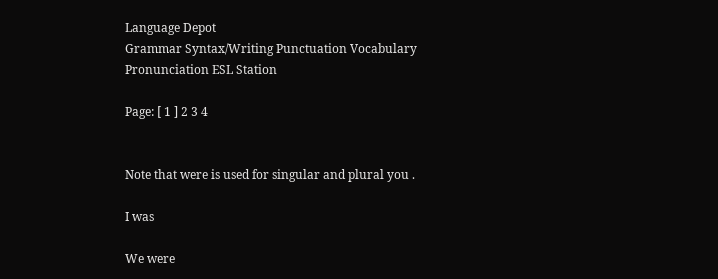Language Depot
Grammar Syntax/Writing Punctuation Vocabulary Pronunciation ESL Station

Page: [ 1 ] 2 3 4


Note that were is used for singular and plural you .

I was

We were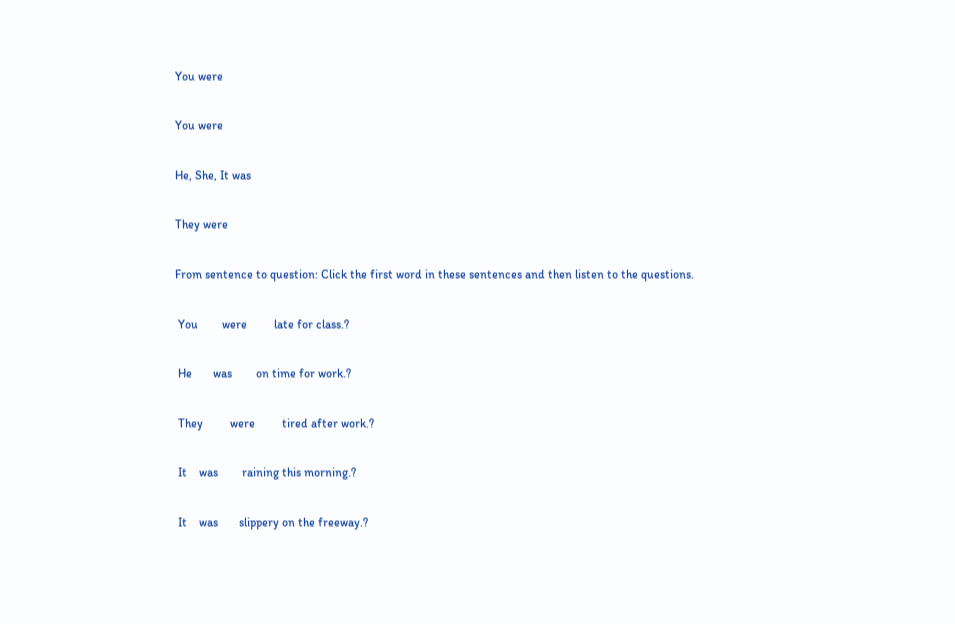You were

You were

He, She, It was

They were

From sentence to question: Click the first word in these sentences and then listen to the questions.

 You        were         late for class.?

 He       was        on time for work.?

 They         were         tired after work.?

 It    was        raining this morning.?

 It    was       slippery on the freeway.?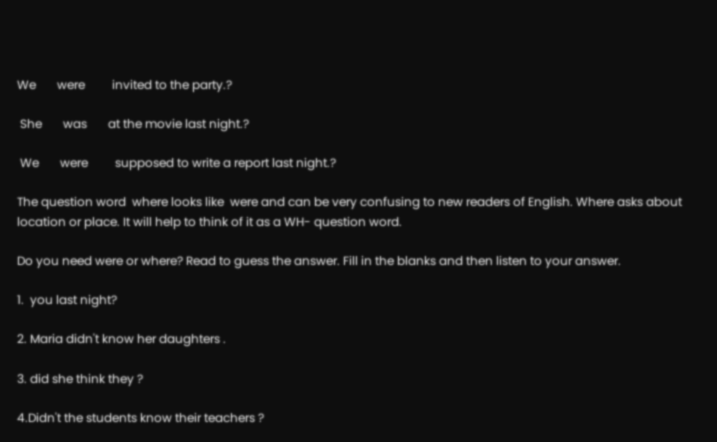We       were         invited to the party.?

 She       was       at the movie last night.?

 We       were         supposed to write a report last night.?

The question word  where looks like  were and can be very confusing to new readers of English. Where asks about location or place. It will help to think of it as a WH- question word.

Do you need were or where? Read to guess the answer. Fill in the blanks and then listen to your answer.

1.  you last night?

2. Maria didn't know her daughters .

3. did she think they ?

4.Didn't the students know their teachers ?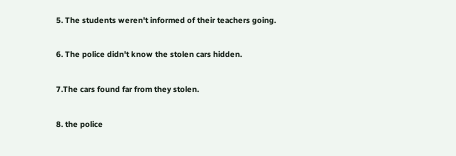5. The students weren't informed of their teachers going.

6. The police didn't know the stolen cars hidden.

7.The cars found far from they stolen.

8. the police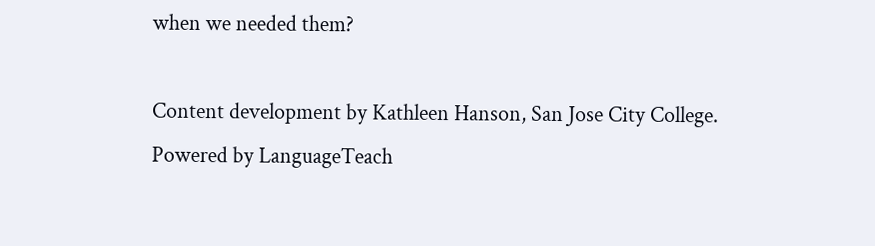when we needed them?

Content development by Kathleen Hanson, San Jose City College.
Powered by LanguageTeach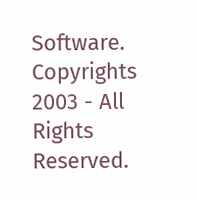Software.
Copyrights 2003 - All Rights Reserved.